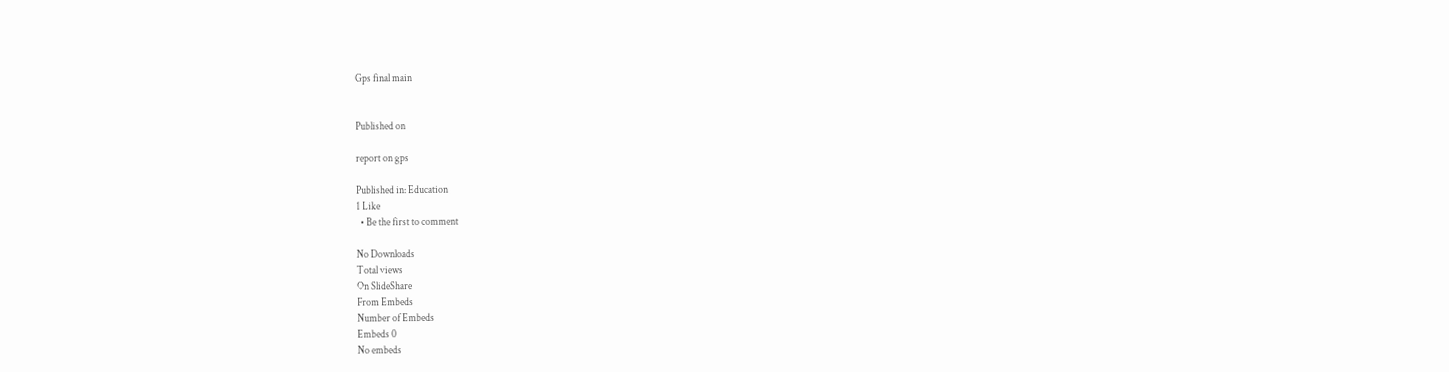Gps final main


Published on

report on gps

Published in: Education
1 Like
  • Be the first to comment

No Downloads
Total views
On SlideShare
From Embeds
Number of Embeds
Embeds 0
No embeds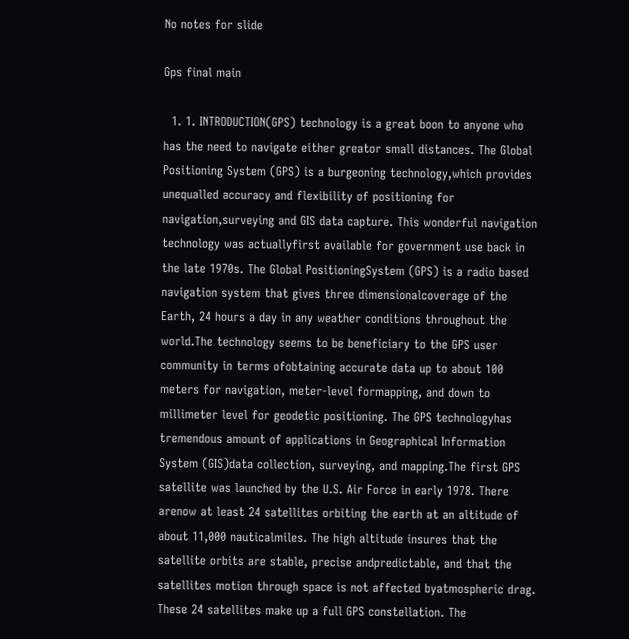No notes for slide

Gps final main

  1. 1. INTRODUCTION(GPS) technology is a great boon to anyone who has the need to navigate either greator small distances. The Global Positioning System (GPS) is a burgeoning technology,which provides unequalled accuracy and flexibility of positioning for navigation,surveying and GIS data capture. This wonderful navigation technology was actuallyfirst available for government use back in the late 1970s. The Global PositioningSystem (GPS) is a radio based navigation system that gives three dimensionalcoverage of the Earth, 24 hours a day in any weather conditions throughout the world.The technology seems to be beneficiary to the GPS user community in terms ofobtaining accurate data up to about 100 meters for navigation, meter-level formapping, and down to millimeter level for geodetic positioning. The GPS technologyhas tremendous amount of applications in Geographical Information System (GIS)data collection, surveying, and mapping.The first GPS satellite was launched by the U.S. Air Force in early 1978. There arenow at least 24 satellites orbiting the earth at an altitude of about 11,000 nauticalmiles. The high altitude insures that the satellite orbits are stable, precise andpredictable, and that the satellites motion through space is not affected byatmospheric drag. These 24 satellites make up a full GPS constellation. The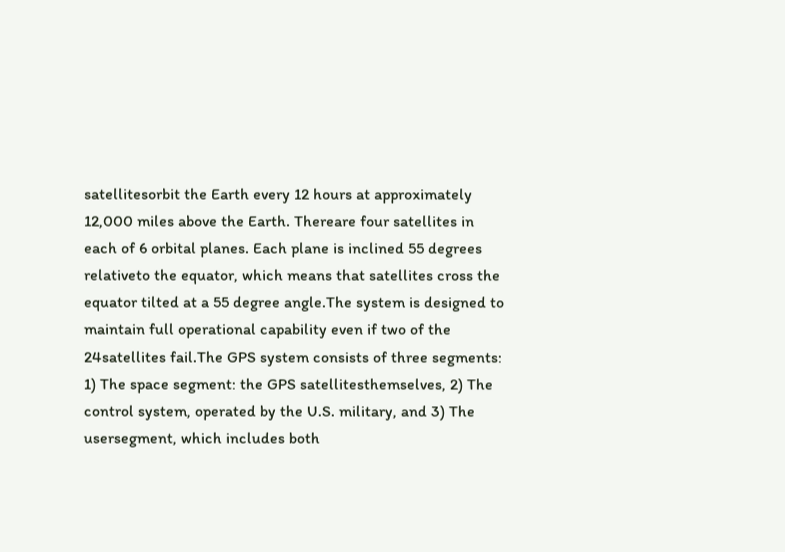satellitesorbit the Earth every 12 hours at approximately 12,000 miles above the Earth. Thereare four satellites in each of 6 orbital planes. Each plane is inclined 55 degrees relativeto the equator, which means that satellites cross the equator tilted at a 55 degree angle.The system is designed to maintain full operational capability even if two of the 24satellites fail.The GPS system consists of three segments: 1) The space segment: the GPS satellitesthemselves, 2) The control system, operated by the U.S. military, and 3) The usersegment, which includes both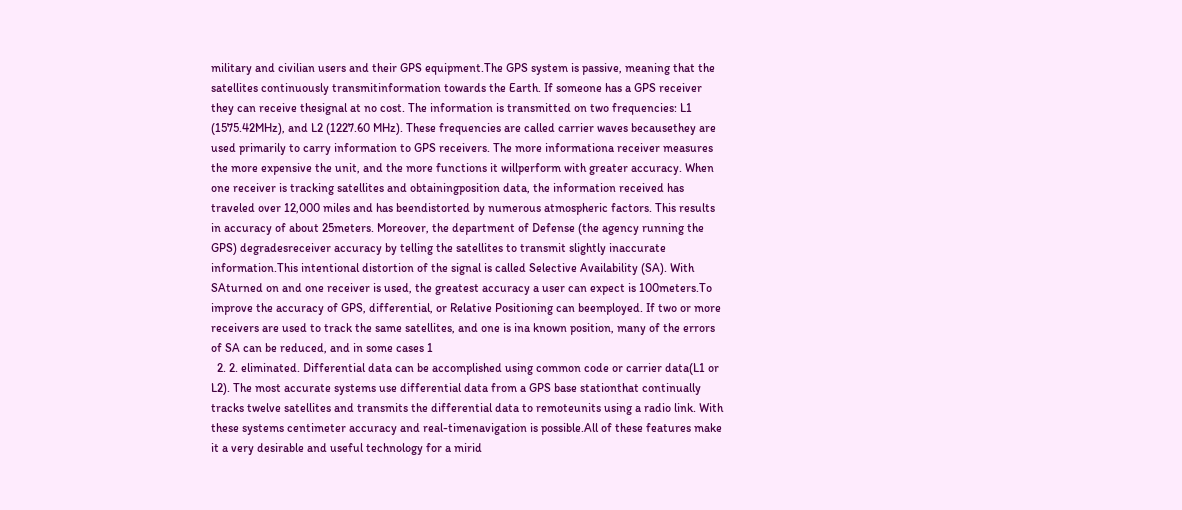military and civilian users and their GPS equipment.The GPS system is passive, meaning that the satellites continuously transmitinformation towards the Earth. If someone has a GPS receiver they can receive thesignal at no cost. The information is transmitted on two frequencies: L1 (1575.42MHz), and L2 (1227.60 MHz). These frequencies are called carrier waves becausethey are used primarily to carry information to GPS receivers. The more informationa receiver measures the more expensive the unit, and the more functions it willperform with greater accuracy. When one receiver is tracking satellites and obtainingposition data, the information received has traveled over 12,000 miles and has beendistorted by numerous atmospheric factors. This results in accuracy of about 25meters. Moreover, the department of Defense (the agency running the GPS) degradesreceiver accuracy by telling the satellites to transmit slightly inaccurate information.This intentional distortion of the signal is called Selective Availability (SA). With SAturned on and one receiver is used, the greatest accuracy a user can expect is 100meters.To improve the accuracy of GPS, differential, or Relative Positioning can beemployed. If two or more receivers are used to track the same satellites, and one is ina known position, many of the errors of SA can be reduced, and in some cases 1
  2. 2. eliminated. Differential data can be accomplished using common code or carrier data(L1 or L2). The most accurate systems use differential data from a GPS base stationthat continually tracks twelve satellites and transmits the differential data to remoteunits using a radio link. With these systems centimeter accuracy and real-timenavigation is possible.All of these features make it a very desirable and useful technology for a mirid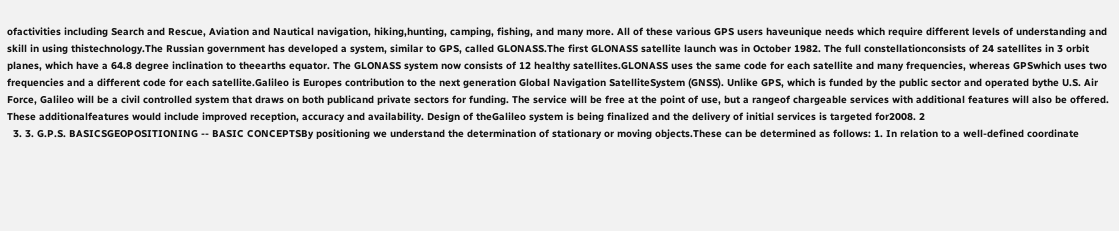ofactivities including Search and Rescue, Aviation and Nautical navigation, hiking,hunting, camping, fishing, and many more. All of these various GPS users haveunique needs which require different levels of understanding and skill in using thistechnology.The Russian government has developed a system, similar to GPS, called GLONASS.The first GLONASS satellite launch was in October 1982. The full constellationconsists of 24 satellites in 3 orbit planes, which have a 64.8 degree inclination to theearths equator. The GLONASS system now consists of 12 healthy satellites.GLONASS uses the same code for each satellite and many frequencies, whereas GPSwhich uses two frequencies and a different code for each satellite.Galileo is Europes contribution to the next generation Global Navigation SatelliteSystem (GNSS). Unlike GPS, which is funded by the public sector and operated bythe U.S. Air Force, Galileo will be a civil controlled system that draws on both publicand private sectors for funding. The service will be free at the point of use, but a rangeof chargeable services with additional features will also be offered. These additionalfeatures would include improved reception, accuracy and availability. Design of theGalileo system is being finalized and the delivery of initial services is targeted for2008. 2
  3. 3. G.P.S. BASICSGEOPOSITIONING -- BASIC CONCEPTSBy positioning we understand the determination of stationary or moving objects.These can be determined as follows: 1. In relation to a well-defined coordinate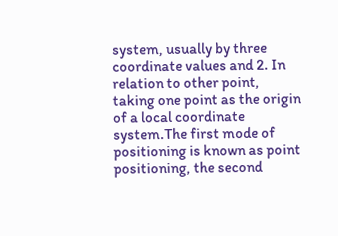system, usually by three coordinate values and 2. In relation to other point, taking one point as the origin of a local coordinate system.The first mode of positioning is known as point positioning, the second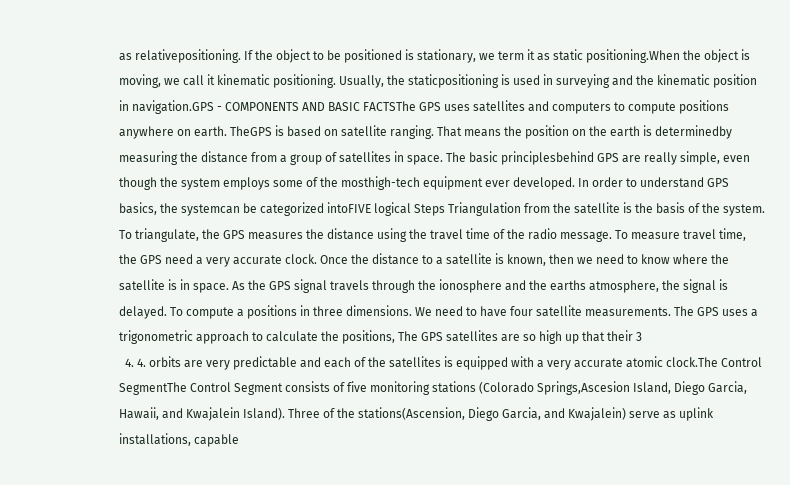as relativepositioning. If the object to be positioned is stationary, we term it as static positioning.When the object is moving, we call it kinematic positioning. Usually, the staticpositioning is used in surveying and the kinematic position in navigation.GPS - COMPONENTS AND BASIC FACTSThe GPS uses satellites and computers to compute positions anywhere on earth. TheGPS is based on satellite ranging. That means the position on the earth is determinedby measuring the distance from a group of satellites in space. The basic principlesbehind GPS are really simple, even though the system employs some of the mosthigh-tech equipment ever developed. In order to understand GPS basics, the systemcan be categorized intoFIVE logical Steps Triangulation from the satellite is the basis of the system. To triangulate, the GPS measures the distance using the travel time of the radio message. To measure travel time, the GPS need a very accurate clock. Once the distance to a satellite is known, then we need to know where the satellite is in space. As the GPS signal travels through the ionosphere and the earths atmosphere, the signal is delayed. To compute a positions in three dimensions. We need to have four satellite measurements. The GPS uses a trigonometric approach to calculate the positions, The GPS satellites are so high up that their 3
  4. 4. orbits are very predictable and each of the satellites is equipped with a very accurate atomic clock.The Control SegmentThe Control Segment consists of five monitoring stations (Colorado Springs,Ascesion Island, Diego Garcia, Hawaii, and Kwajalein Island). Three of the stations(Ascension, Diego Garcia, and Kwajalein) serve as uplink installations, capable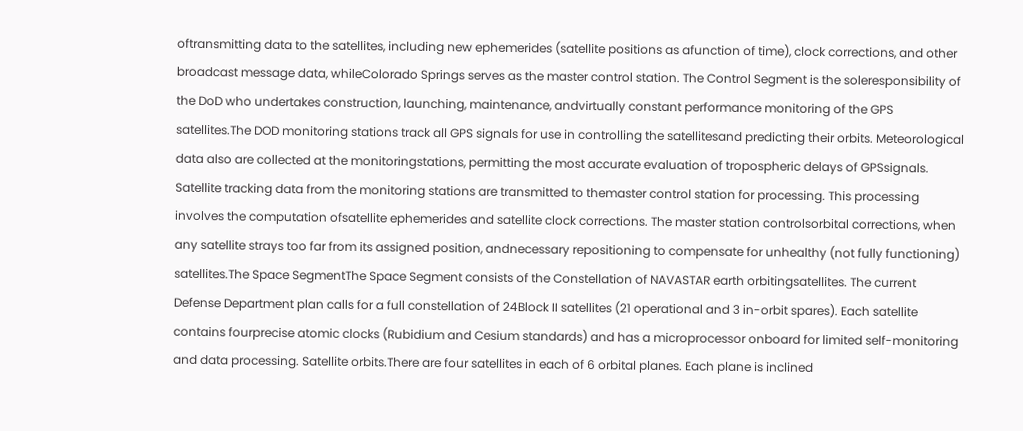oftransmitting data to the satellites, including new ephemerides (satellite positions as afunction of time), clock corrections, and other broadcast message data, whileColorado Springs serves as the master control station. The Control Segment is the soleresponsibility of the DoD who undertakes construction, launching, maintenance, andvirtually constant performance monitoring of the GPS satellites.The DOD monitoring stations track all GPS signals for use in controlling the satellitesand predicting their orbits. Meteorological data also are collected at the monitoringstations, permitting the most accurate evaluation of tropospheric delays of GPSsignals. Satellite tracking data from the monitoring stations are transmitted to themaster control station for processing. This processing involves the computation ofsatellite ephemerides and satellite clock corrections. The master station controlsorbital corrections, when any satellite strays too far from its assigned position, andnecessary repositioning to compensate for unhealthy (not fully functioning) satellites.The Space SegmentThe Space Segment consists of the Constellation of NAVASTAR earth orbitingsatellites. The current Defense Department plan calls for a full constellation of 24Block II satellites (21 operational and 3 in-orbit spares). Each satellite contains fourprecise atomic clocks (Rubidium and Cesium standards) and has a microprocessor onboard for limited self-monitoring and data processing. Satellite orbits.There are four satellites in each of 6 orbital planes. Each plane is inclined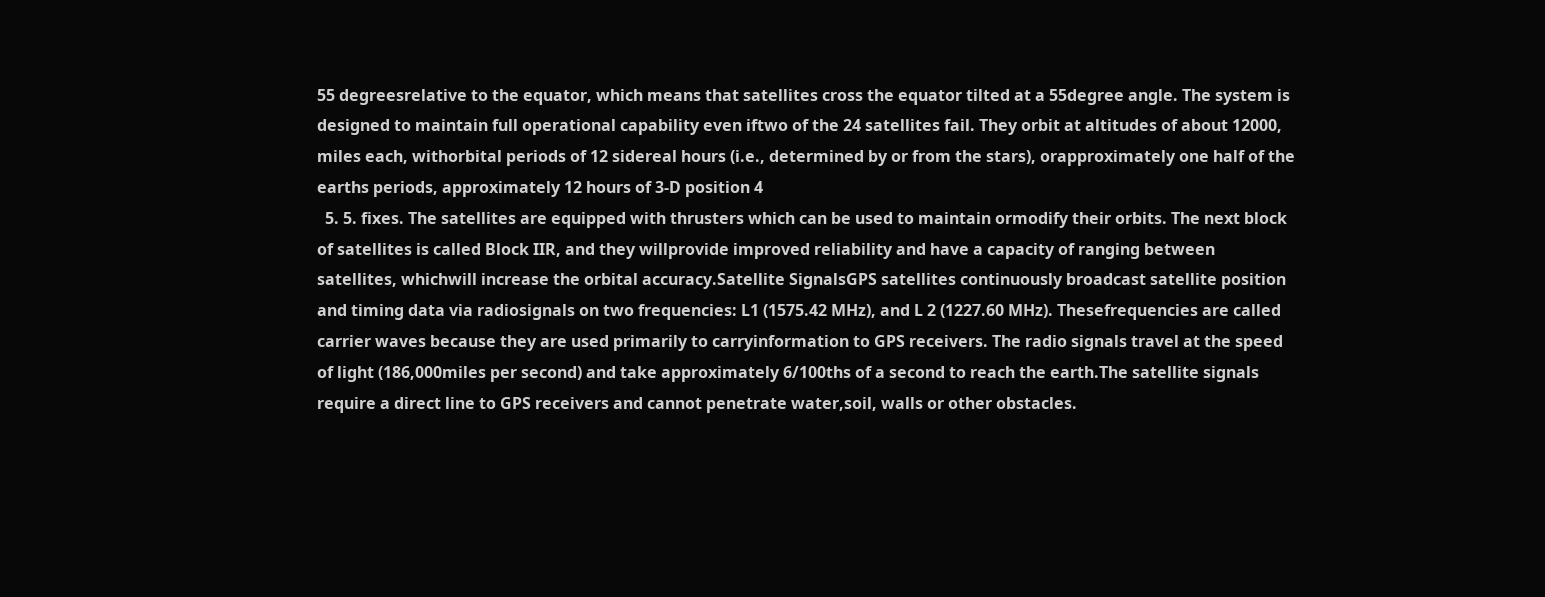55 degreesrelative to the equator, which means that satellites cross the equator tilted at a 55degree angle. The system is designed to maintain full operational capability even iftwo of the 24 satellites fail. They orbit at altitudes of about 12000, miles each, withorbital periods of 12 sidereal hours (i.e., determined by or from the stars), orapproximately one half of the earths periods, approximately 12 hours of 3-D position 4
  5. 5. fixes. The satellites are equipped with thrusters which can be used to maintain ormodify their orbits. The next block of satellites is called Block IIR, and they willprovide improved reliability and have a capacity of ranging between satellites, whichwill increase the orbital accuracy.Satellite SignalsGPS satellites continuously broadcast satellite position and timing data via radiosignals on two frequencies: L1 (1575.42 MHz), and L 2 (1227.60 MHz). Thesefrequencies are called carrier waves because they are used primarily to carryinformation to GPS receivers. The radio signals travel at the speed of light (186,000miles per second) and take approximately 6/100ths of a second to reach the earth.The satellite signals require a direct line to GPS receivers and cannot penetrate water,soil, walls or other obstacles.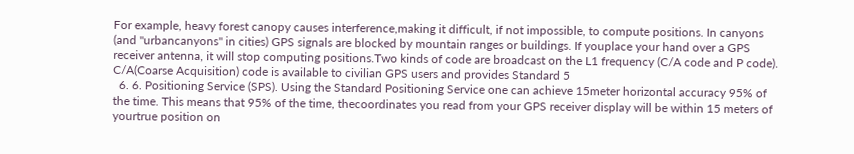For example, heavy forest canopy causes interference,making it difficult, if not impossible, to compute positions. In canyons (and "urbancanyons" in cities) GPS signals are blocked by mountain ranges or buildings. If youplace your hand over a GPS receiver antenna, it will stop computing positions.Two kinds of code are broadcast on the L1 frequency (C/A code and P code). C/A(Coarse Acquisition) code is available to civilian GPS users and provides Standard 5
  6. 6. Positioning Service (SPS). Using the Standard Positioning Service one can achieve 15meter horizontal accuracy 95% of the time. This means that 95% of the time, thecoordinates you read from your GPS receiver display will be within 15 meters of yourtrue position on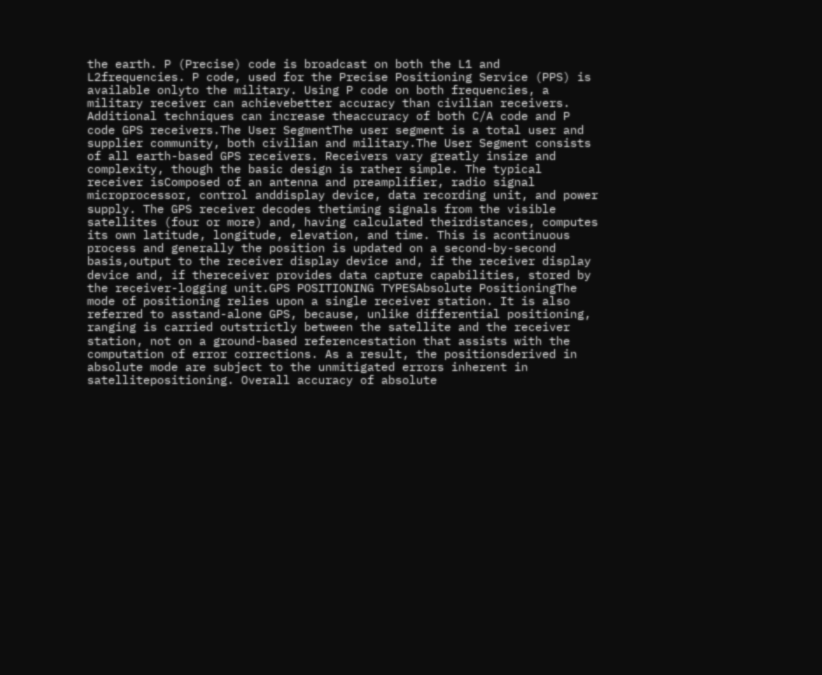the earth. P (Precise) code is broadcast on both the L1 and L2frequencies. P code, used for the Precise Positioning Service (PPS) is available onlyto the military. Using P code on both frequencies, a military receiver can achievebetter accuracy than civilian receivers. Additional techniques can increase theaccuracy of both C/A code and P code GPS receivers.The User SegmentThe user segment is a total user and supplier community, both civilian and military.The User Segment consists of all earth-based GPS receivers. Receivers vary greatly insize and complexity, though the basic design is rather simple. The typical receiver isComposed of an antenna and preamplifier, radio signal microprocessor, control anddisplay device, data recording unit, and power supply. The GPS receiver decodes thetiming signals from the visible satellites (four or more) and, having calculated theirdistances, computes its own latitude, longitude, elevation, and time. This is acontinuous process and generally the position is updated on a second-by-second basis,output to the receiver display device and, if the receiver display device and, if thereceiver provides data capture capabilities, stored by the receiver-logging unit.GPS POSITIONING TYPESAbsolute PositioningThe mode of positioning relies upon a single receiver station. It is also referred to asstand-alone GPS, because, unlike differential positioning, ranging is carried outstrictly between the satellite and the receiver station, not on a ground-based referencestation that assists with the computation of error corrections. As a result, the positionsderived in absolute mode are subject to the unmitigated errors inherent in satellitepositioning. Overall accuracy of absolute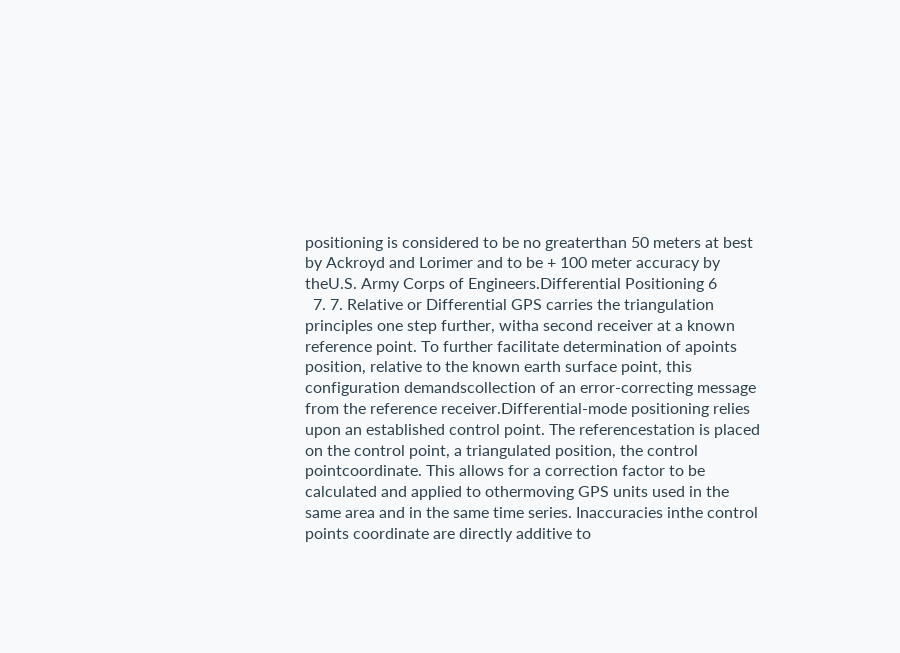positioning is considered to be no greaterthan 50 meters at best by Ackroyd and Lorimer and to be + 100 meter accuracy by theU.S. Army Corps of Engineers.Differential Positioning 6
  7. 7. Relative or Differential GPS carries the triangulation principles one step further, witha second receiver at a known reference point. To further facilitate determination of apoints position, relative to the known earth surface point, this configuration demandscollection of an error-correcting message from the reference receiver.Differential-mode positioning relies upon an established control point. The referencestation is placed on the control point, a triangulated position, the control pointcoordinate. This allows for a correction factor to be calculated and applied to othermoving GPS units used in the same area and in the same time series. Inaccuracies inthe control points coordinate are directly additive to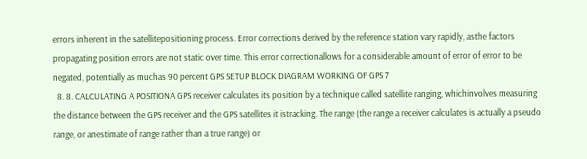errors inherent in the satellitepositioning process. Error corrections derived by the reference station vary rapidly, asthe factors propagating position errors are not static over time. This error correctionallows for a considerable amount of error of error to be negated, potentially as muchas 90 percent GPS SETUP BLOCK DIAGRAM WORKING OF GPS 7
  8. 8. CALCULATING A POSITIONA GPS receiver calculates its position by a technique called satellite ranging, whichinvolves measuring the distance between the GPS receiver and the GPS satellites it istracking. The range (the range a receiver calculates is actually a pseudo range, or anestimate of range rather than a true range) or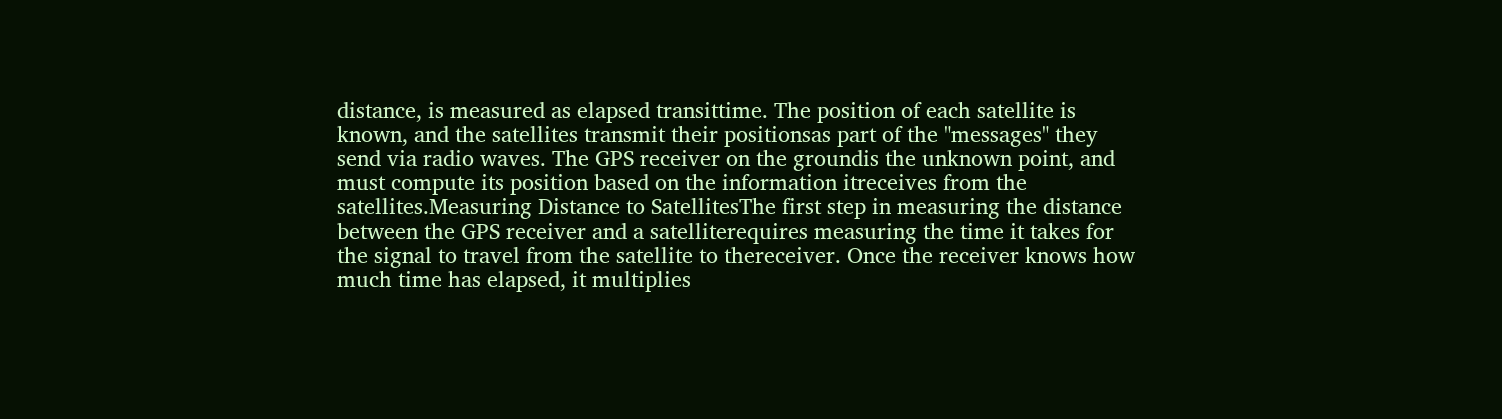distance, is measured as elapsed transittime. The position of each satellite is known, and the satellites transmit their positionsas part of the "messages" they send via radio waves. The GPS receiver on the groundis the unknown point, and must compute its position based on the information itreceives from the satellites.Measuring Distance to SatellitesThe first step in measuring the distance between the GPS receiver and a satelliterequires measuring the time it takes for the signal to travel from the satellite to thereceiver. Once the receiver knows how much time has elapsed, it multiplies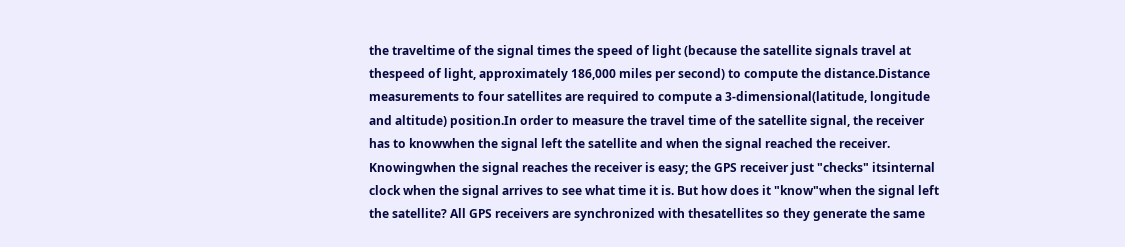the traveltime of the signal times the speed of light (because the satellite signals travel at thespeed of light, approximately 186,000 miles per second) to compute the distance.Distance measurements to four satellites are required to compute a 3-dimensional(latitude, longitude and altitude) position.In order to measure the travel time of the satellite signal, the receiver has to knowwhen the signal left the satellite and when the signal reached the receiver. Knowingwhen the signal reaches the receiver is easy; the GPS receiver just "checks" itsinternal clock when the signal arrives to see what time it is. But how does it "know"when the signal left the satellite? All GPS receivers are synchronized with thesatellites so they generate the same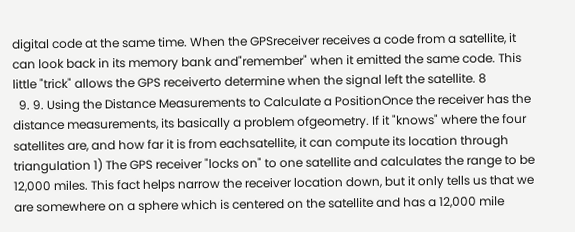digital code at the same time. When the GPSreceiver receives a code from a satellite, it can look back in its memory bank and"remember" when it emitted the same code. This little "trick" allows the GPS receiverto determine when the signal left the satellite. 8
  9. 9. Using the Distance Measurements to Calculate a PositionOnce the receiver has the distance measurements, its basically a problem ofgeometry. If it "knows" where the four satellites are, and how far it is from eachsatellite, it can compute its location through triangulation 1) The GPS receiver "locks on" to one satellite and calculates the range to be 12,000 miles. This fact helps narrow the receiver location down, but it only tells us that we are somewhere on a sphere which is centered on the satellite and has a 12,000 mile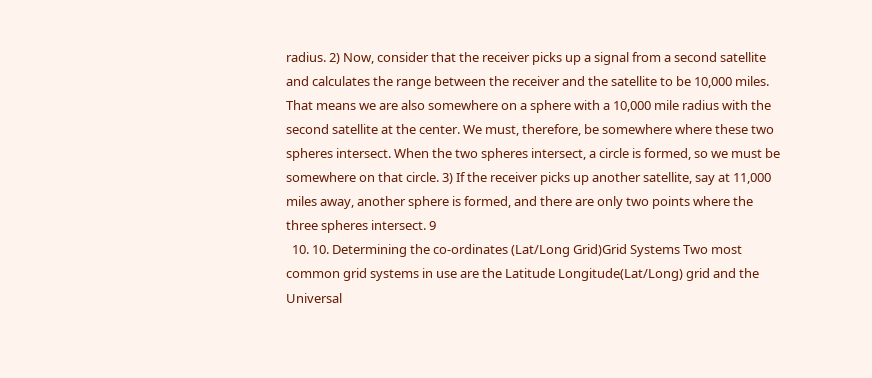radius. 2) Now, consider that the receiver picks up a signal from a second satellite and calculates the range between the receiver and the satellite to be 10,000 miles. That means we are also somewhere on a sphere with a 10,000 mile radius with the second satellite at the center. We must, therefore, be somewhere where these two spheres intersect. When the two spheres intersect, a circle is formed, so we must be somewhere on that circle. 3) If the receiver picks up another satellite, say at 11,000 miles away, another sphere is formed, and there are only two points where the three spheres intersect. 9
  10. 10. Determining the co-ordinates (Lat/Long Grid)Grid Systems Two most common grid systems in use are the Latitude Longitude(Lat/Long) grid and the Universal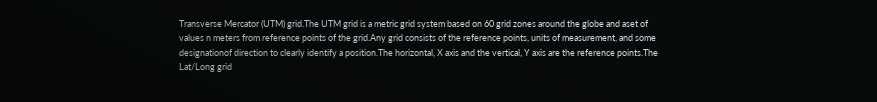Transverse Mercator (UTM) grid.The UTM grid is a metric grid system based on 60 grid zones around the globe and aset of values n meters from reference points of the grid.Any grid consists of the reference points, units of measurement, and some designationof direction to clearly identify a position.The horizontal, X axis and the vertical, Y axis are the reference points.The Lat/Long grid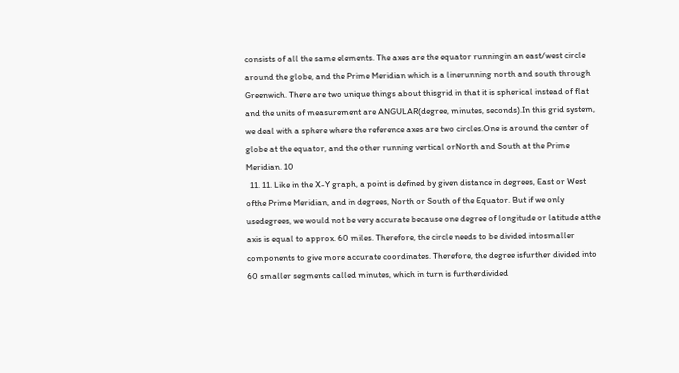consists of all the same elements. The axes are the equator runningin an east/west circle around the globe, and the Prime Meridian which is a linerunning north and south through Greenwich. There are two unique things about thisgrid in that it is spherical instead of flat and the units of measurement are ANGULAR(degree, minutes, seconds).In this grid system, we deal with a sphere where the reference axes are two circles.One is around the center of globe at the equator, and the other running vertical orNorth and South at the Prime Meridian. 10
  11. 11. Like in the X-Y graph, a point is defined by given distance in degrees, East or West ofthe Prime Meridian, and in degrees, North or South of the Equator. But if we only usedegrees, we would not be very accurate because one degree of longitude or latitude atthe axis is equal to approx. 60 miles. Therefore, the circle needs to be divided intosmaller components to give more accurate coordinates. Therefore, the degree isfurther divided into 60 smaller segments called minutes, which in turn is furtherdivided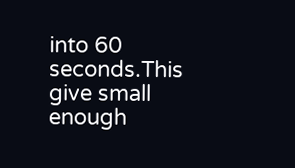into 60 seconds.This give small enough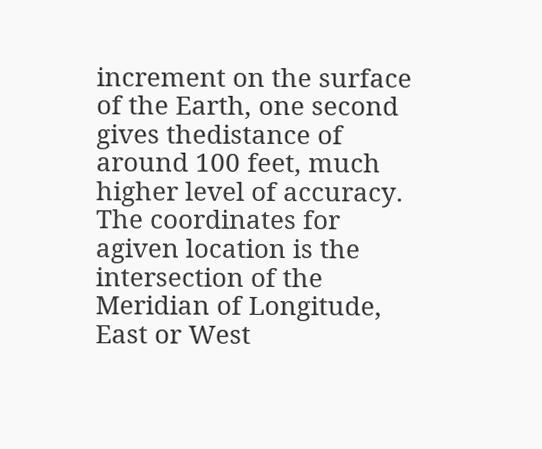increment on the surface of the Earth, one second gives thedistance of around 100 feet, much higher level of accuracy. The coordinates for agiven location is the intersection of the Meridian of Longitude, East or West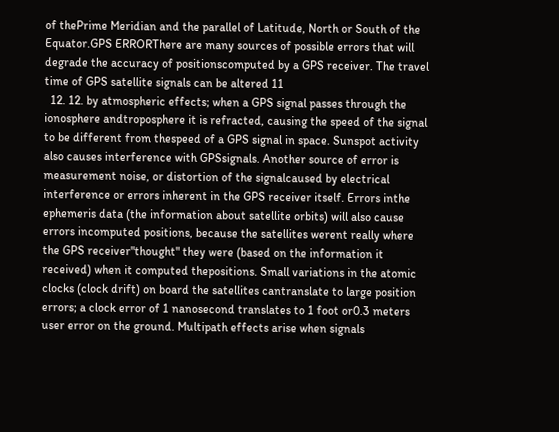of thePrime Meridian and the parallel of Latitude, North or South of the Equator.GPS ERRORThere are many sources of possible errors that will degrade the accuracy of positionscomputed by a GPS receiver. The travel time of GPS satellite signals can be altered 11
  12. 12. by atmospheric effects; when a GPS signal passes through the ionosphere andtroposphere it is refracted, causing the speed of the signal to be different from thespeed of a GPS signal in space. Sunspot activity also causes interference with GPSsignals. Another source of error is measurement noise, or distortion of the signalcaused by electrical interference or errors inherent in the GPS receiver itself. Errors inthe ephemeris data (the information about satellite orbits) will also cause errors incomputed positions, because the satellites werent really where the GPS receiver"thought" they were (based on the information it received) when it computed thepositions. Small variations in the atomic clocks (clock drift) on board the satellites cantranslate to large position errors; a clock error of 1 nanosecond translates to 1 foot or0.3 meters user error on the ground. Multipath effects arise when signals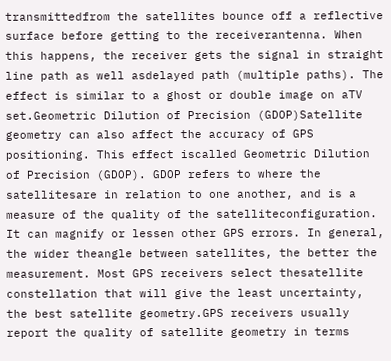transmittedfrom the satellites bounce off a reflective surface before getting to the receiverantenna. When this happens, the receiver gets the signal in straight line path as well asdelayed path (multiple paths). The effect is similar to a ghost or double image on aTV set.Geometric Dilution of Precision (GDOP)Satellite geometry can also affect the accuracy of GPS positioning. This effect iscalled Geometric Dilution of Precision (GDOP). GDOP refers to where the satellitesare in relation to one another, and is a measure of the quality of the satelliteconfiguration. It can magnify or lessen other GPS errors. In general, the wider theangle between satellites, the better the measurement. Most GPS receivers select thesatellite constellation that will give the least uncertainty, the best satellite geometry.GPS receivers usually report the quality of satellite geometry in terms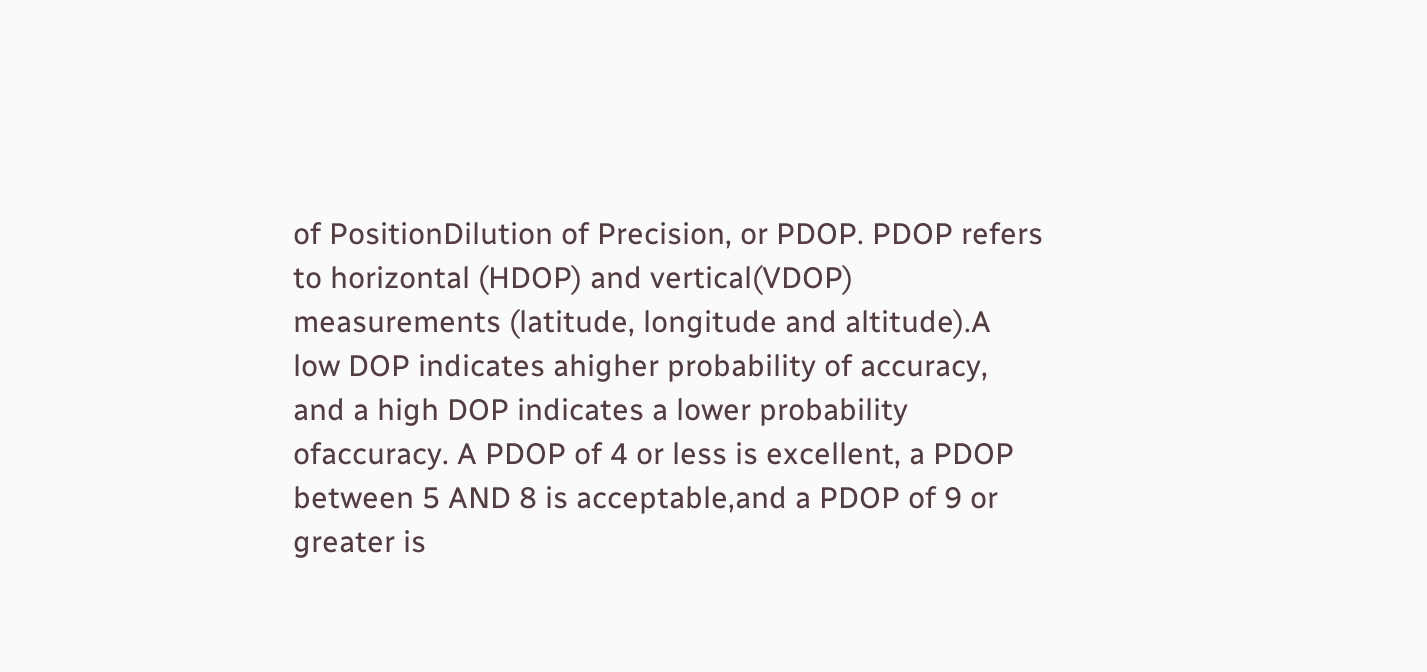of PositionDilution of Precision, or PDOP. PDOP refers to horizontal (HDOP) and vertical(VDOP) measurements (latitude, longitude and altitude).A low DOP indicates ahigher probability of accuracy, and a high DOP indicates a lower probability ofaccuracy. A PDOP of 4 or less is excellent, a PDOP between 5 AND 8 is acceptable,and a PDOP of 9 or greater is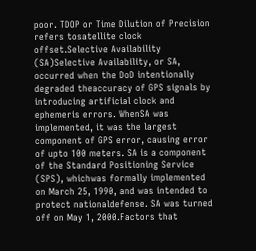poor. TDOP or Time Dilution of Precision refers tosatellite clock offset.Selective Availability (SA)Selective Availability, or SA, occurred when the DoD intentionally degraded theaccuracy of GPS signals by introducing artificial clock and ephemeris errors. WhenSA was implemented, it was the largest component of GPS error, causing error of upto 100 meters. SA is a component of the Standard Positioning Service (SPS), whichwas formally implemented on March 25, 1990, and was intended to protect nationaldefense. SA was turned off on May 1, 2000.Factors that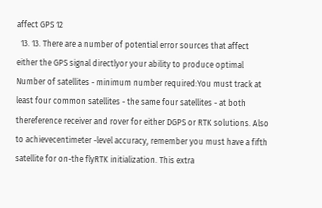affect GPS 12
  13. 13. There are a number of potential error sources that affect either the GPS signal directlyor your ability to produce optimal Number of satellites - minimum number required:You must track at least four common satellites - the same four satellites - at both thereference receiver and rover for either DGPS or RTK solutions. Also to achievecentimeter -level accuracy, remember you must have a fifth satellite for on-the flyRTK initialization. This extra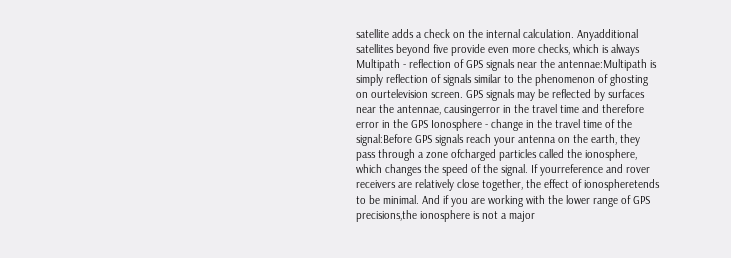satellite adds a check on the internal calculation. Anyadditional satellites beyond five provide even more checks, which is always Multipath - reflection of GPS signals near the antennae:Multipath is simply reflection of signals similar to the phenomenon of ghosting on ourtelevision screen. GPS signals may be reflected by surfaces near the antennae, causingerror in the travel time and therefore error in the GPS Ionosphere - change in the travel time of the signal:Before GPS signals reach your antenna on the earth, they pass through a zone ofcharged particles called the ionosphere, which changes the speed of the signal. If yourreference and rover receivers are relatively close together, the effect of ionospheretends to be minimal. And if you are working with the lower range of GPS precisions,the ionosphere is not a major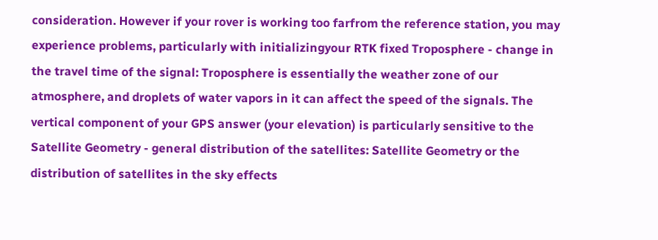consideration. However if your rover is working too farfrom the reference station, you may experience problems, particularly with initializingyour RTK fixed Troposphere - change in the travel time of the signal: Troposphere is essentially the weather zone of our atmosphere, and droplets of water vapors in it can affect the speed of the signals. The vertical component of your GPS answer (your elevation) is particularly sensitive to the Satellite Geometry - general distribution of the satellites: Satellite Geometry or the distribution of satellites in the sky effects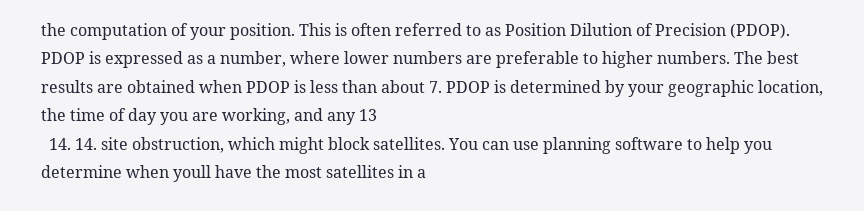the computation of your position. This is often referred to as Position Dilution of Precision (PDOP). PDOP is expressed as a number, where lower numbers are preferable to higher numbers. The best results are obtained when PDOP is less than about 7. PDOP is determined by your geographic location, the time of day you are working, and any 13
  14. 14. site obstruction, which might block satellites. You can use planning software to help you determine when youll have the most satellites in a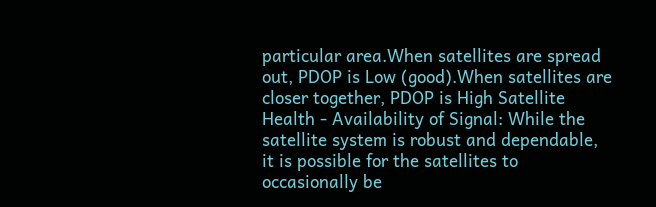particular area.When satellites are spread out, PDOP is Low (good).When satellites are closer together, PDOP is High Satellite Health - Availability of Signal: While the satellite system is robust and dependable, it is possible for the satellites to occasionally be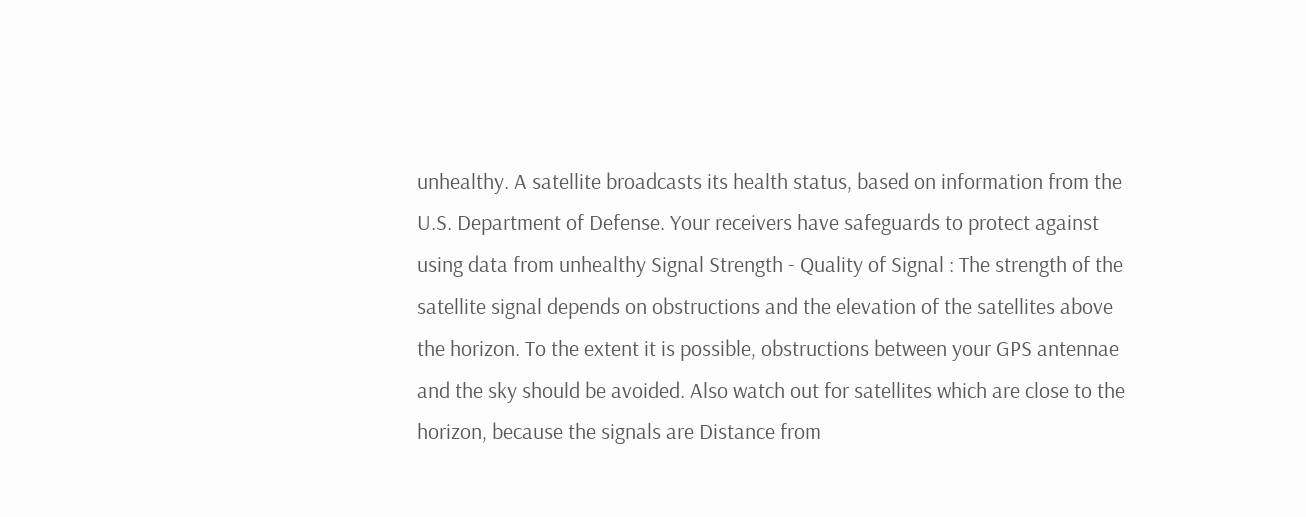unhealthy. A satellite broadcasts its health status, based on information from the U.S. Department of Defense. Your receivers have safeguards to protect against using data from unhealthy Signal Strength - Quality of Signal : The strength of the satellite signal depends on obstructions and the elevation of the satellites above the horizon. To the extent it is possible, obstructions between your GPS antennae and the sky should be avoided. Also watch out for satellites which are close to the horizon, because the signals are Distance from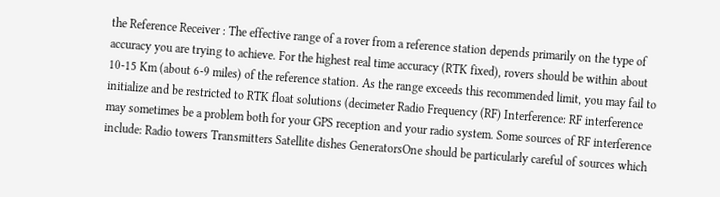the Reference Receiver : The effective range of a rover from a reference station depends primarily on the type of accuracy you are trying to achieve. For the highest real time accuracy (RTK fixed), rovers should be within about 10-15 Km (about 6-9 miles) of the reference station. As the range exceeds this recommended limit, you may fail to initialize and be restricted to RTK float solutions (decimeter Radio Frequency (RF) Interference: RF interference may sometimes be a problem both for your GPS reception and your radio system. Some sources of RF interference include: Radio towers Transmitters Satellite dishes GeneratorsOne should be particularly careful of sources which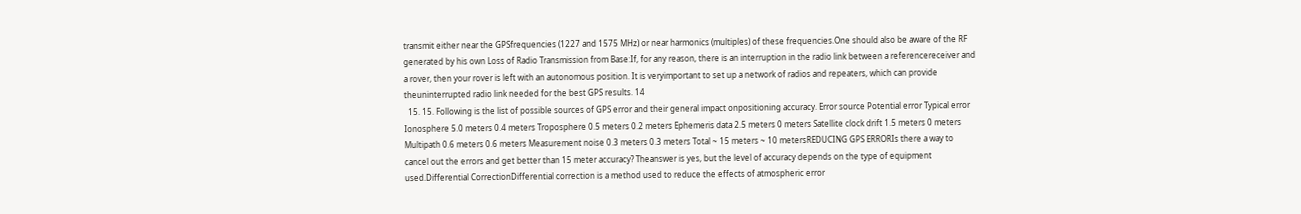transmit either near the GPSfrequencies (1227 and 1575 MHz) or near harmonics (multiples) of these frequencies.One should also be aware of the RF generated by his own Loss of Radio Transmission from Base:If, for any reason, there is an interruption in the radio link between a referencereceiver and a rover, then your rover is left with an autonomous position. It is veryimportant to set up a network of radios and repeaters, which can provide theuninterrupted radio link needed for the best GPS results. 14
  15. 15. Following is the list of possible sources of GPS error and their general impact onpositioning accuracy. Error source Potential error Typical error Ionosphere 5.0 meters 0.4 meters Troposphere 0.5 meters 0.2 meters Ephemeris data 2.5 meters 0 meters Satellite clock drift 1.5 meters 0 meters Multipath 0.6 meters 0.6 meters Measurement noise 0.3 meters 0.3 meters Total ~ 15 meters ~ 10 metersREDUCING GPS ERRORIs there a way to cancel out the errors and get better than 15 meter accuracy? Theanswer is yes, but the level of accuracy depends on the type of equipment used.Differential CorrectionDifferential correction is a method used to reduce the effects of atmospheric error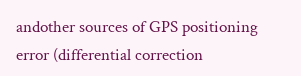andother sources of GPS positioning error (differential correction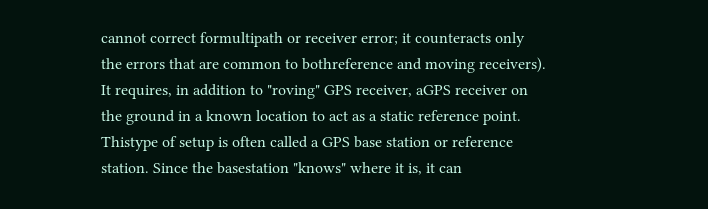cannot correct formultipath or receiver error; it counteracts only the errors that are common to bothreference and moving receivers). It requires, in addition to "roving" GPS receiver, aGPS receiver on the ground in a known location to act as a static reference point. Thistype of setup is often called a GPS base station or reference station. Since the basestation "knows" where it is, it can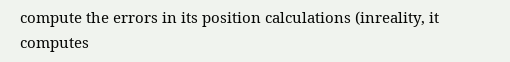compute the errors in its position calculations (inreality, it computes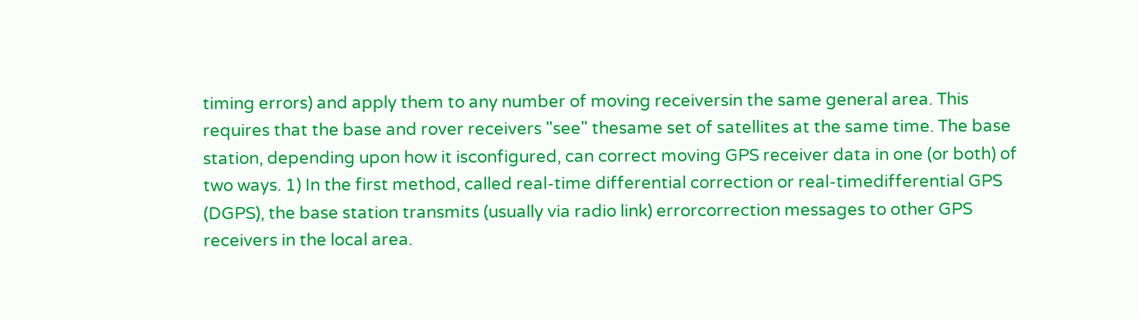timing errors) and apply them to any number of moving receiversin the same general area. This requires that the base and rover receivers "see" thesame set of satellites at the same time. The base station, depending upon how it isconfigured, can correct moving GPS receiver data in one (or both) of two ways. 1) In the first method, called real-time differential correction or real-timedifferential GPS (DGPS), the base station transmits (usually via radio link) errorcorrection messages to other GPS receivers in the local area.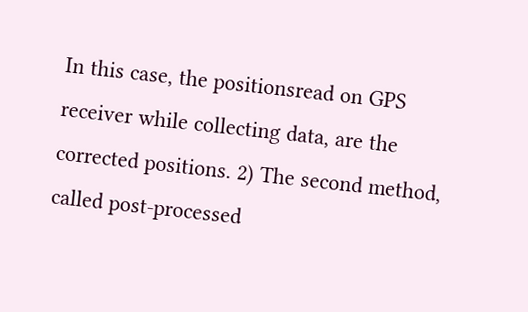In this case, the positionsread on GPS receiver while collecting data, are the corrected positions. 2) The second method, called post-processed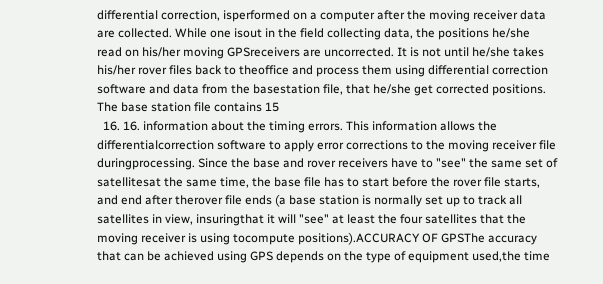differential correction, isperformed on a computer after the moving receiver data are collected. While one isout in the field collecting data, the positions he/she read on his/her moving GPSreceivers are uncorrected. It is not until he/she takes his/her rover files back to theoffice and process them using differential correction software and data from the basestation file, that he/she get corrected positions. The base station file contains 15
  16. 16. information about the timing errors. This information allows the differentialcorrection software to apply error corrections to the moving receiver file duringprocessing. Since the base and rover receivers have to "see" the same set of satellitesat the same time, the base file has to start before the rover file starts, and end after therover file ends (a base station is normally set up to track all satellites in view, insuringthat it will "see" at least the four satellites that the moving receiver is using tocompute positions).ACCURACY OF GPSThe accuracy that can be achieved using GPS depends on the type of equipment used,the time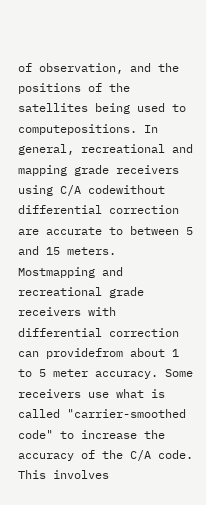of observation, and the positions of the satellites being used to computepositions. In general, recreational and mapping grade receivers using C/A codewithout differential correction are accurate to between 5 and 15 meters. Mostmapping and recreational grade receivers with differential correction can providefrom about 1 to 5 meter accuracy. Some receivers use what is called "carrier-smoothed code" to increase the accuracy of the C/A code. This involves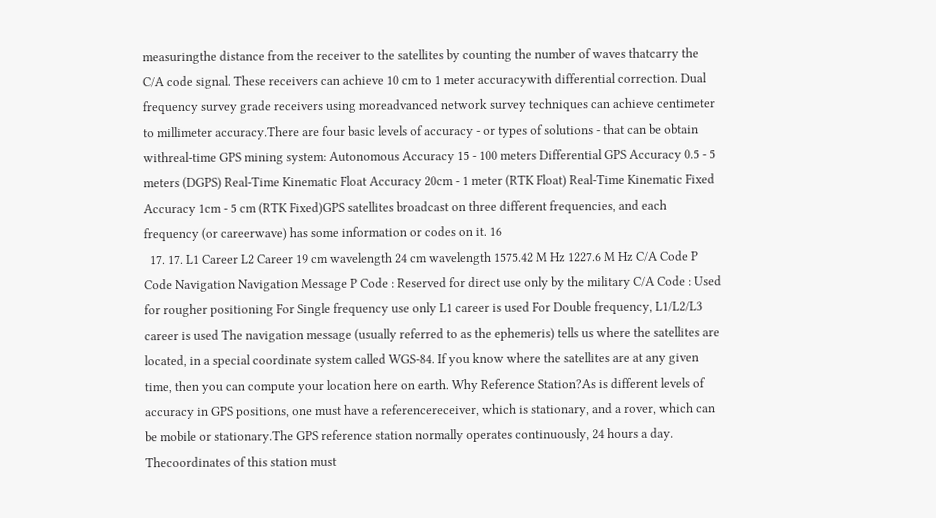measuringthe distance from the receiver to the satellites by counting the number of waves thatcarry the C/A code signal. These receivers can achieve 10 cm to 1 meter accuracywith differential correction. Dual frequency survey grade receivers using moreadvanced network survey techniques can achieve centimeter to millimeter accuracy.There are four basic levels of accuracy - or types of solutions - that can be obtain withreal-time GPS mining system: Autonomous Accuracy 15 - 100 meters Differential GPS Accuracy 0.5 - 5 meters (DGPS) Real-Time Kinematic Float Accuracy 20cm - 1 meter (RTK Float) Real-Time Kinematic Fixed Accuracy 1cm - 5 cm (RTK Fixed)GPS satellites broadcast on three different frequencies, and each frequency (or careerwave) has some information or codes on it. 16
  17. 17. L1 Career L2 Career 19 cm wavelength 24 cm wavelength 1575.42 M Hz 1227.6 M Hz C/A Code P Code Navigation Navigation Message P Code : Reserved for direct use only by the military C/A Code : Used for rougher positioning For Single frequency use only L1 career is used For Double frequency, L1/L2/L3 career is used The navigation message (usually referred to as the ephemeris) tells us where the satellites are located, in a special coordinate system called WGS-84. If you know where the satellites are at any given time, then you can compute your location here on earth. Why Reference Station?As is different levels of accuracy in GPS positions, one must have a referencereceiver, which is stationary, and a rover, which can be mobile or stationary.The GPS reference station normally operates continuously, 24 hours a day. Thecoordinates of this station must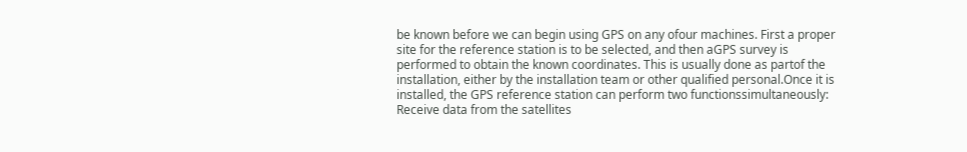be known before we can begin using GPS on any ofour machines. First a proper site for the reference station is to be selected, and then aGPS survey is performed to obtain the known coordinates. This is usually done as partof the installation, either by the installation team or other qualified personal.Once it is installed, the GPS reference station can perform two functionssimultaneously: Receive data from the satellites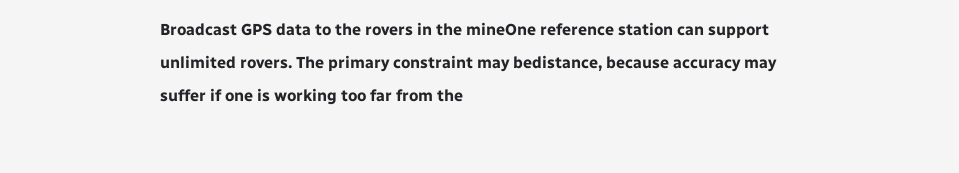Broadcast GPS data to the rovers in the mineOne reference station can support unlimited rovers. The primary constraint may bedistance, because accuracy may suffer if one is working too far from the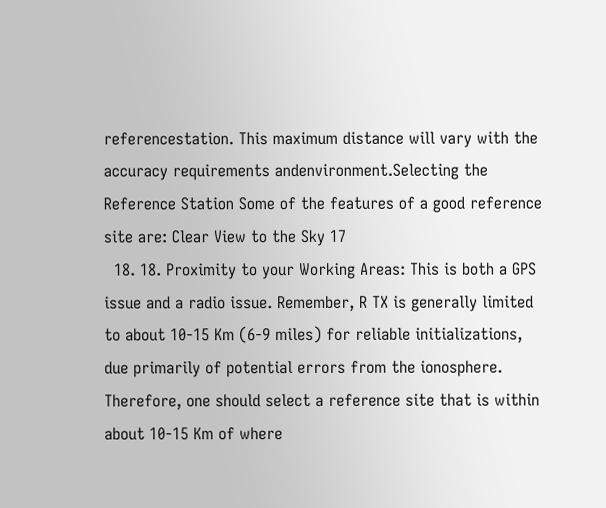referencestation. This maximum distance will vary with the accuracy requirements andenvironment.Selecting the Reference Station Some of the features of a good reference site are: Clear View to the Sky 17
  18. 18. Proximity to your Working Areas: This is both a GPS issue and a radio issue. Remember, R TX is generally limited to about 10-15 Km (6-9 miles) for reliable initializations, due primarily of potential errors from the ionosphere. Therefore, one should select a reference site that is within about 10-15 Km of where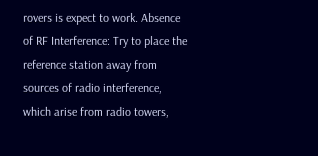rovers is expect to work. Absence of RF Interference: Try to place the reference station away from sources of radio interference, which arise from radio towers,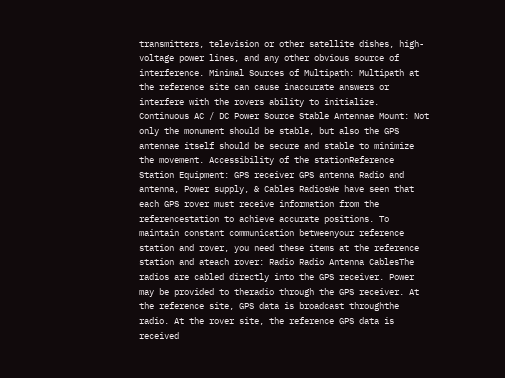transmitters, television or other satellite dishes, high-voltage power lines, and any other obvious source of interference. Minimal Sources of Multipath: Multipath at the reference site can cause inaccurate answers or interfere with the rovers ability to initialize. Continuous AC / DC Power Source Stable Antennae Mount: Not only the monument should be stable, but also the GPS antennae itself should be secure and stable to minimize the movement. Accessibility of the stationReference Station Equipment: GPS receiver GPS antenna Radio and antenna, Power supply, & Cables RadiosWe have seen that each GPS rover must receive information from the referencestation to achieve accurate positions. To maintain constant communication betweenyour reference station and rover, you need these items at the reference station and ateach rover: Radio Radio Antenna CablesThe radios are cabled directly into the GPS receiver. Power may be provided to theradio through the GPS receiver. At the reference site, GPS data is broadcast throughthe radio. At the rover site, the reference GPS data is received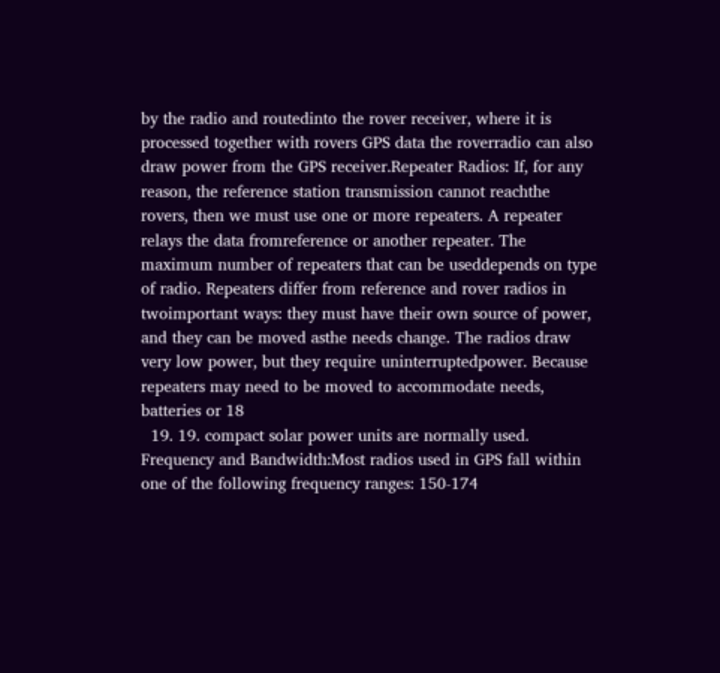by the radio and routedinto the rover receiver, where it is processed together with rovers GPS data the roverradio can also draw power from the GPS receiver.Repeater Radios: If, for any reason, the reference station transmission cannot reachthe rovers, then we must use one or more repeaters. A repeater relays the data fromreference or another repeater. The maximum number of repeaters that can be useddepends on type of radio. Repeaters differ from reference and rover radios in twoimportant ways: they must have their own source of power, and they can be moved asthe needs change. The radios draw very low power, but they require uninterruptedpower. Because repeaters may need to be moved to accommodate needs, batteries or 18
  19. 19. compact solar power units are normally used. Frequency and Bandwidth:Most radios used in GPS fall within one of the following frequency ranges: 150-174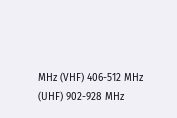MHz (VHF) 406-512 MHz (UHF) 902-928 MHz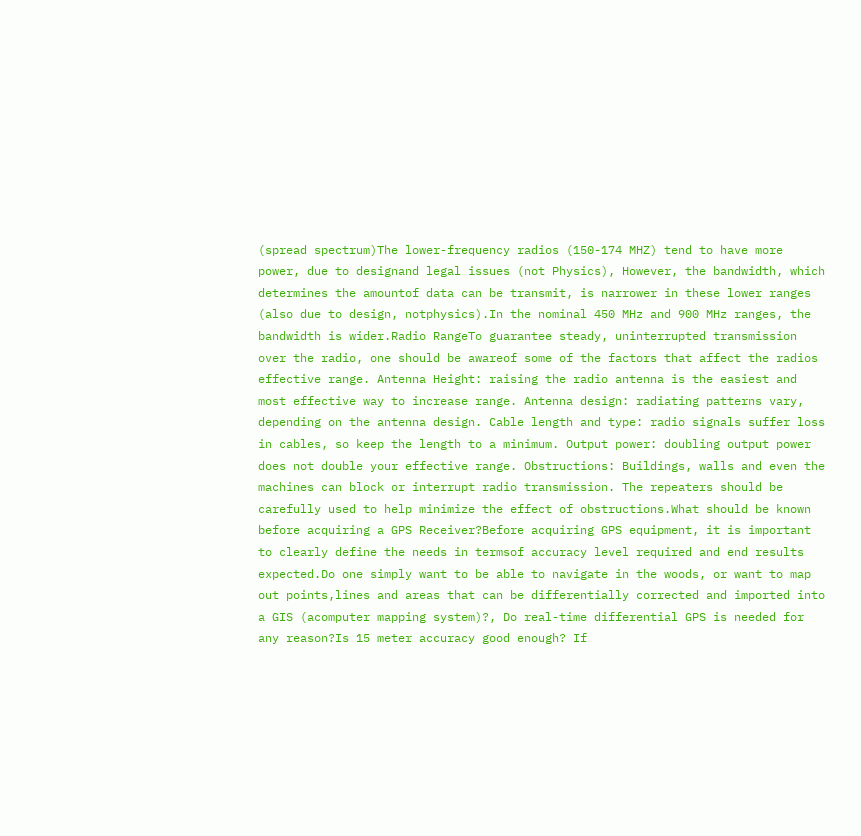(spread spectrum)The lower-frequency radios (150-174 MHZ) tend to have more power, due to designand legal issues (not Physics), However, the bandwidth, which determines the amountof data can be transmit, is narrower in these lower ranges (also due to design, notphysics).In the nominal 450 MHz and 900 MHz ranges, the bandwidth is wider.Radio RangeTo guarantee steady, uninterrupted transmission over the radio, one should be awareof some of the factors that affect the radios effective range. Antenna Height: raising the radio antenna is the easiest and most effective way to increase range. Antenna design: radiating patterns vary, depending on the antenna design. Cable length and type: radio signals suffer loss in cables, so keep the length to a minimum. Output power: doubling output power does not double your effective range. Obstructions: Buildings, walls and even the machines can block or interrupt radio transmission. The repeaters should be carefully used to help minimize the effect of obstructions.What should be known before acquiring a GPS Receiver?Before acquiring GPS equipment, it is important to clearly define the needs in termsof accuracy level required and end results expected.Do one simply want to be able to navigate in the woods, or want to map out points,lines and areas that can be differentially corrected and imported into a GIS (acomputer mapping system)?, Do real-time differential GPS is needed for any reason?Is 15 meter accuracy good enough? If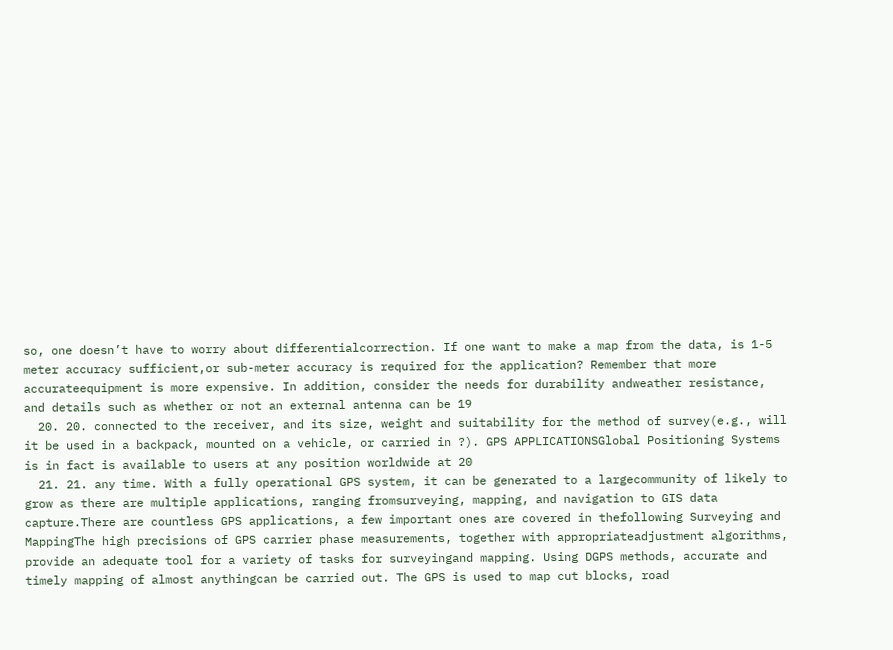so, one doesn’t have to worry about differentialcorrection. If one want to make a map from the data, is 1-5 meter accuracy sufficient,or sub-meter accuracy is required for the application? Remember that more accurateequipment is more expensive. In addition, consider the needs for durability andweather resistance, and details such as whether or not an external antenna can be 19
  20. 20. connected to the receiver, and its size, weight and suitability for the method of survey(e.g., will it be used in a backpack, mounted on a vehicle, or carried in ?). GPS APPLICATIONSGlobal Positioning Systems is in fact is available to users at any position worldwide at 20
  21. 21. any time. With a fully operational GPS system, it can be generated to a largecommunity of likely to grow as there are multiple applications, ranging fromsurveying, mapping, and navigation to GIS data capture.There are countless GPS applications, a few important ones are covered in thefollowing Surveying and MappingThe high precisions of GPS carrier phase measurements, together with appropriateadjustment algorithms, provide an adequate tool for a variety of tasks for surveyingand mapping. Using DGPS methods, accurate and timely mapping of almost anythingcan be carried out. The GPS is used to map cut blocks, road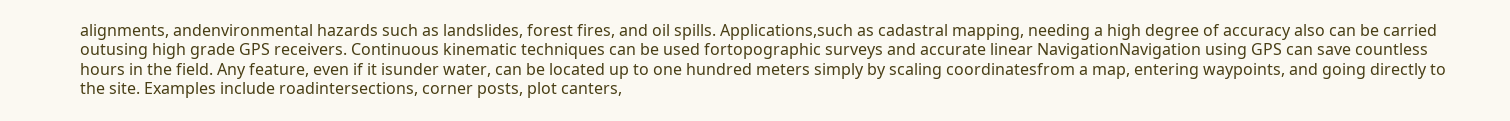alignments, andenvironmental hazards such as landslides, forest fires, and oil spills. Applications,such as cadastral mapping, needing a high degree of accuracy also can be carried outusing high grade GPS receivers. Continuous kinematic techniques can be used fortopographic surveys and accurate linear NavigationNavigation using GPS can save countless hours in the field. Any feature, even if it isunder water, can be located up to one hundred meters simply by scaling coordinatesfrom a map, entering waypoints, and going directly to the site. Examples include roadintersections, corner posts, plot canters,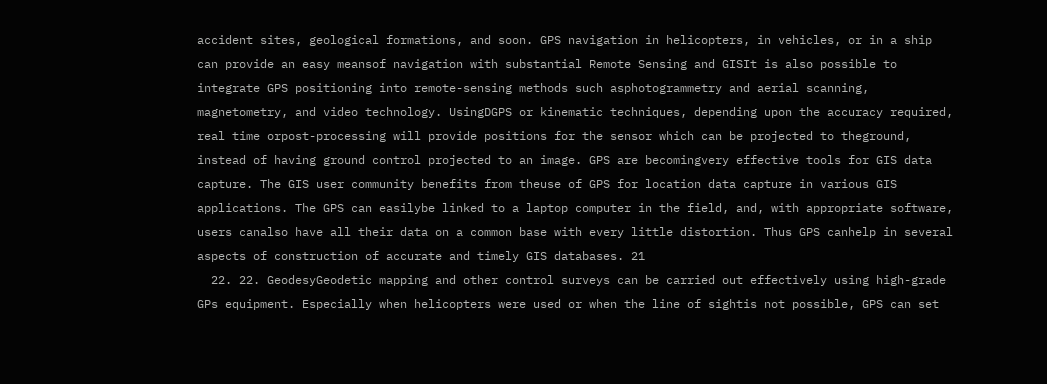accident sites, geological formations, and soon. GPS navigation in helicopters, in vehicles, or in a ship can provide an easy meansof navigation with substantial Remote Sensing and GISIt is also possible to integrate GPS positioning into remote-sensing methods such asphotogrammetry and aerial scanning, magnetometry, and video technology. UsingDGPS or kinematic techniques, depending upon the accuracy required, real time orpost-processing will provide positions for the sensor which can be projected to theground, instead of having ground control projected to an image. GPS are becomingvery effective tools for GIS data capture. The GIS user community benefits from theuse of GPS for location data capture in various GIS applications. The GPS can easilybe linked to a laptop computer in the field, and, with appropriate software, users canalso have all their data on a common base with every little distortion. Thus GPS canhelp in several aspects of construction of accurate and timely GIS databases. 21
  22. 22. GeodesyGeodetic mapping and other control surveys can be carried out effectively using high-grade GPs equipment. Especially when helicopters were used or when the line of sightis not possible, GPS can set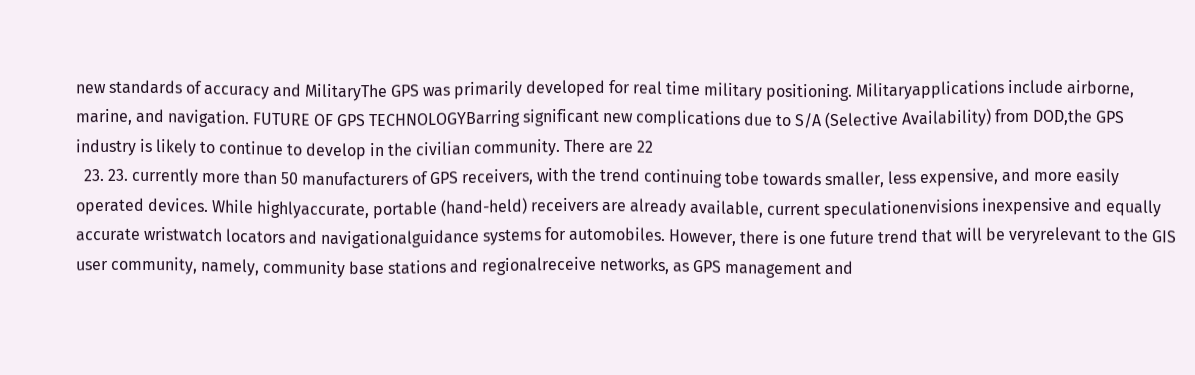new standards of accuracy and MilitaryThe GPS was primarily developed for real time military positioning. Militaryapplications include airborne, marine, and navigation. FUTURE OF GPS TECHNOLOGYBarring significant new complications due to S/A (Selective Availability) from DOD,the GPS industry is likely to continue to develop in the civilian community. There are 22
  23. 23. currently more than 50 manufacturers of GPS receivers, with the trend continuing tobe towards smaller, less expensive, and more easily operated devices. While highlyaccurate, portable (hand-held) receivers are already available, current speculationenvisions inexpensive and equally accurate wristwatch locators and navigationalguidance systems for automobiles. However, there is one future trend that will be veryrelevant to the GIS user community, namely, community base stations and regionalreceive networks, as GPS management and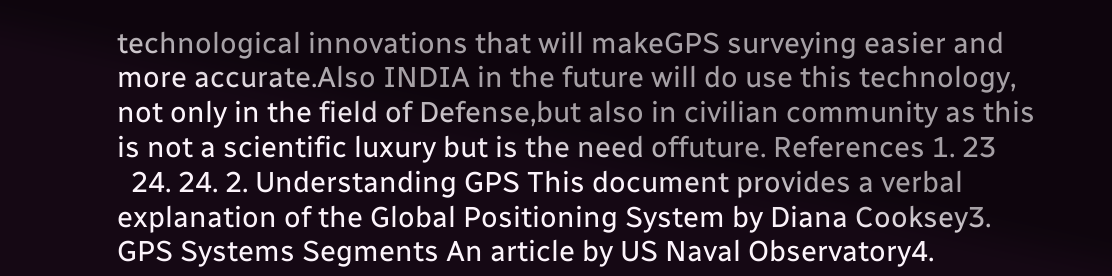technological innovations that will makeGPS surveying easier and more accurate.Also INDIA in the future will do use this technology, not only in the field of Defense,but also in civilian community as this is not a scientific luxury but is the need offuture. References 1. 23
  24. 24. 2. Understanding GPS This document provides a verbal explanation of the Global Positioning System by Diana Cooksey3. GPS Systems Segments An article by US Naval Observatory4.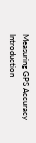Measuring GPS Accuracy Introduction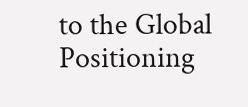to the Global Positioning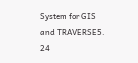System for GIS and TRAVERSE5. 24